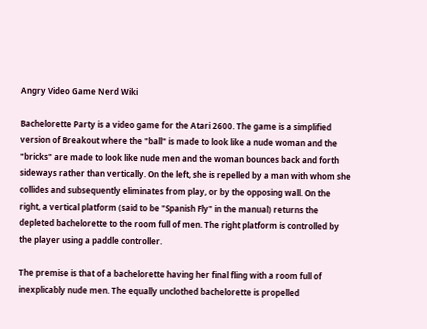Angry Video Game Nerd Wiki

Bachelorette Party is a video game for the Atari 2600. The game is a simplified version of Breakout where the "ball" is made to look like a nude woman and the "bricks" are made to look like nude men and the woman bounces back and forth sideways rather than vertically. On the left, she is repelled by a man with whom she collides and subsequently eliminates from play, or by the opposing wall. On the right, a vertical platform (said to be "Spanish Fly" in the manual) returns the depleted bachelorette to the room full of men. The right platform is controlled by the player using a paddle controller.

The premise is that of a bachelorette having her final fling with a room full of inexplicably nude men. The equally unclothed bachelorette is propelled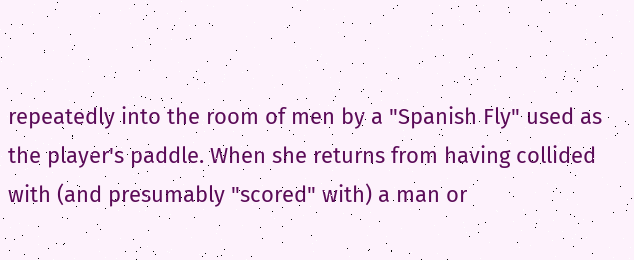repeatedly into the room of men by a "Spanish Fly" used as the player's paddle. When she returns from having collided with (and presumably "scored" with) a man or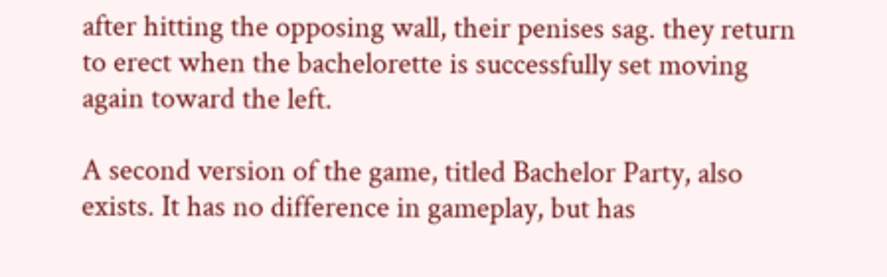after hitting the opposing wall, their penises sag. they return to erect when the bachelorette is successfully set moving again toward the left.

A second version of the game, titled Bachelor Party, also exists. It has no difference in gameplay, but has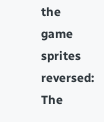the game sprites reversed: The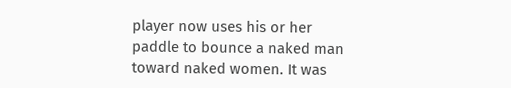player now uses his or her paddle to bounce a naked man toward naked women. It was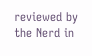reviewed by the Nerd in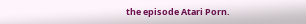the episode Atari Porn.